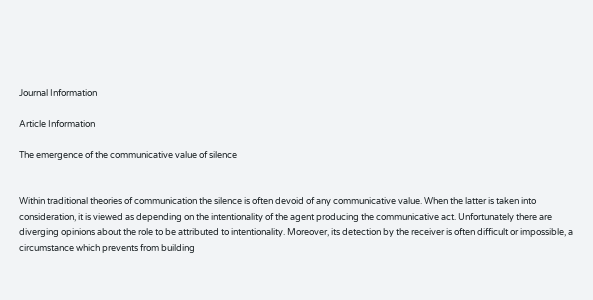Journal Information

Article Information

The emergence of the communicative value of silence


Within traditional theories of communication the silence is often devoid of any communicative value. When the latter is taken into consideration, it is viewed as depending on the intentionality of the agent producing the communicative act. Unfortunately there are diverging opinions about the role to be attributed to intentionality. Moreover, its detection by the receiver is often difficult or impossible, a circumstance which prevents from building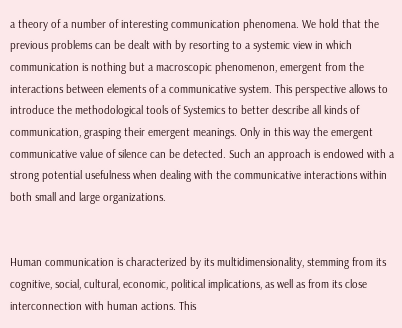a theory of a number of interesting communication phenomena. We hold that the previous problems can be dealt with by resorting to a systemic view in which communication is nothing but a macroscopic phenomenon, emergent from the interactions between elements of a communicative system. This perspective allows to introduce the methodological tools of Systemics to better describe all kinds of communication, grasping their emergent meanings. Only in this way the emergent communicative value of silence can be detected. Such an approach is endowed with a strong potential usefulness when dealing with the communicative interactions within both small and large organizations.


Human communication is characterized by its multidimensionality, stemming from its cognitive, social, cultural, economic, political implications, as well as from its close interconnection with human actions. This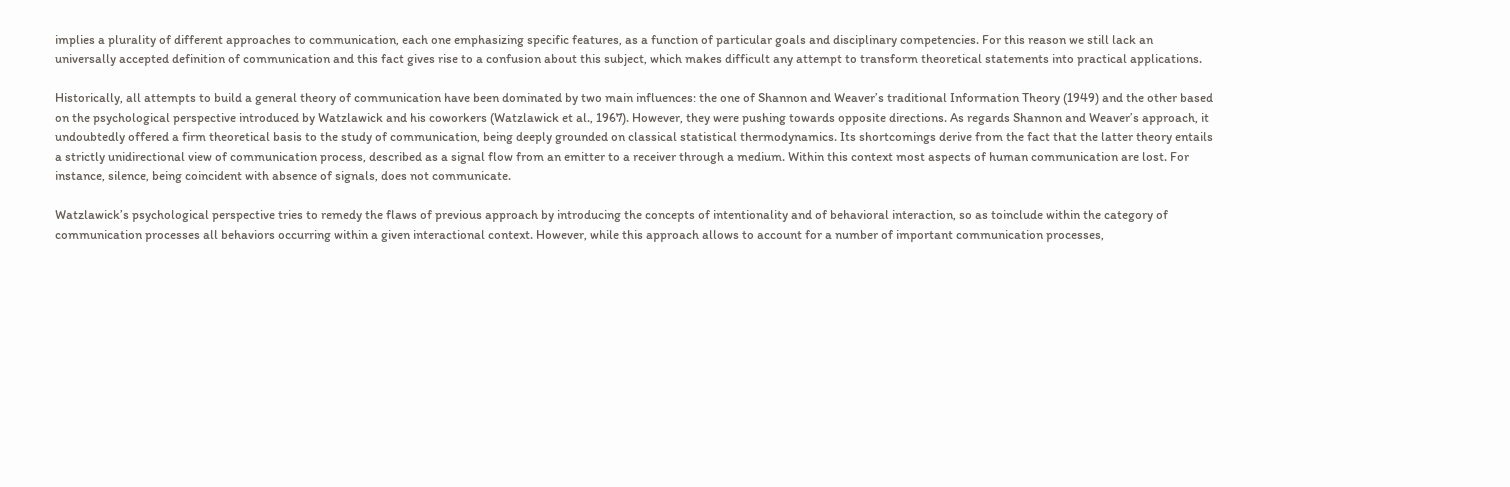implies a plurality of different approaches to communication, each one emphasizing specific features, as a function of particular goals and disciplinary competencies. For this reason we still lack an universally accepted definition of communication and this fact gives rise to a confusion about this subject, which makes difficult any attempt to transform theoretical statements into practical applications.

Historically, all attempts to build a general theory of communication have been dominated by two main influences: the one of Shannon and Weaver’s traditional Information Theory (1949) and the other based on the psychological perspective introduced by Watzlawick and his coworkers (Watzlawick et al., 1967). However, they were pushing towards opposite directions. As regards Shannon and Weaver’s approach, it undoubtedly offered a firm theoretical basis to the study of communication, being deeply grounded on classical statistical thermodynamics. Its shortcomings derive from the fact that the latter theory entails a strictly unidirectional view of communication process, described as a signal flow from an emitter to a receiver through a medium. Within this context most aspects of human communication are lost. For instance, silence, being coincident with absence of signals, does not communicate.

Watzlawick’s psychological perspective tries to remedy the flaws of previous approach by introducing the concepts of intentionality and of behavioral interaction, so as toinclude within the category of communication processes all behaviors occurring within a given interactional context. However, while this approach allows to account for a number of important communication processes,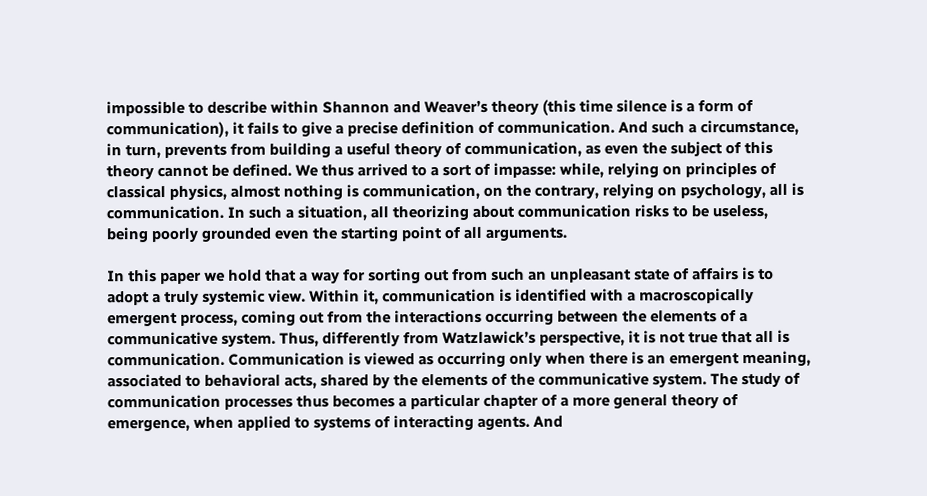impossible to describe within Shannon and Weaver’s theory (this time silence is a form of communication), it fails to give a precise definition of communication. And such a circumstance, in turn, prevents from building a useful theory of communication, as even the subject of this theory cannot be defined. We thus arrived to a sort of impasse: while, relying on principles of classical physics, almost nothing is communication, on the contrary, relying on psychology, all is communication. In such a situation, all theorizing about communication risks to be useless, being poorly grounded even the starting point of all arguments.

In this paper we hold that a way for sorting out from such an unpleasant state of affairs is to adopt a truly systemic view. Within it, communication is identified with a macroscopically emergent process, coming out from the interactions occurring between the elements of a communicative system. Thus, differently from Watzlawick’s perspective, it is not true that all is communication. Communication is viewed as occurring only when there is an emergent meaning, associated to behavioral acts, shared by the elements of the communicative system. The study of communication processes thus becomes a particular chapter of a more general theory of emergence, when applied to systems of interacting agents. And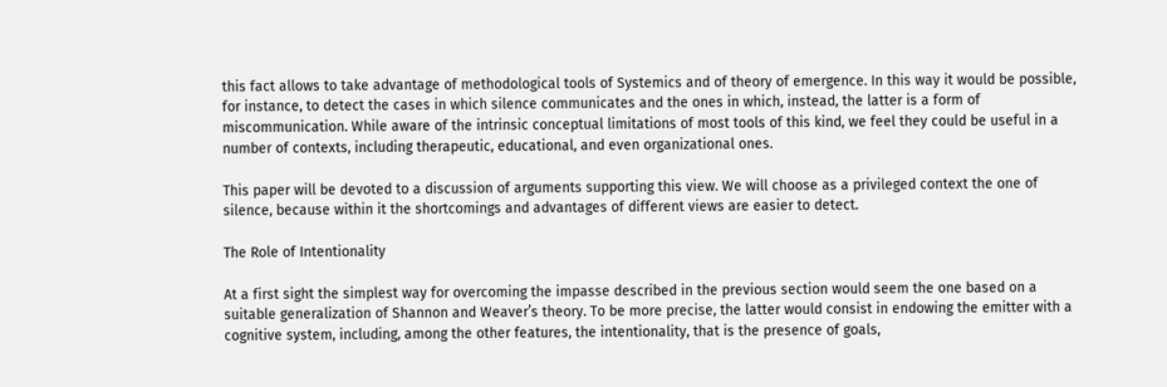this fact allows to take advantage of methodological tools of Systemics and of theory of emergence. In this way it would be possible, for instance, to detect the cases in which silence communicates and the ones in which, instead, the latter is a form of miscommunication. While aware of the intrinsic conceptual limitations of most tools of this kind, we feel they could be useful in a number of contexts, including therapeutic, educational, and even organizational ones.

This paper will be devoted to a discussion of arguments supporting this view. We will choose as a privileged context the one of silence, because within it the shortcomings and advantages of different views are easier to detect.

The Role of Intentionality

At a first sight the simplest way for overcoming the impasse described in the previous section would seem the one based on a suitable generalization of Shannon and Weaver’s theory. To be more precise, the latter would consist in endowing the emitter with a cognitive system, including, among the other features, the intentionality, that is the presence of goals,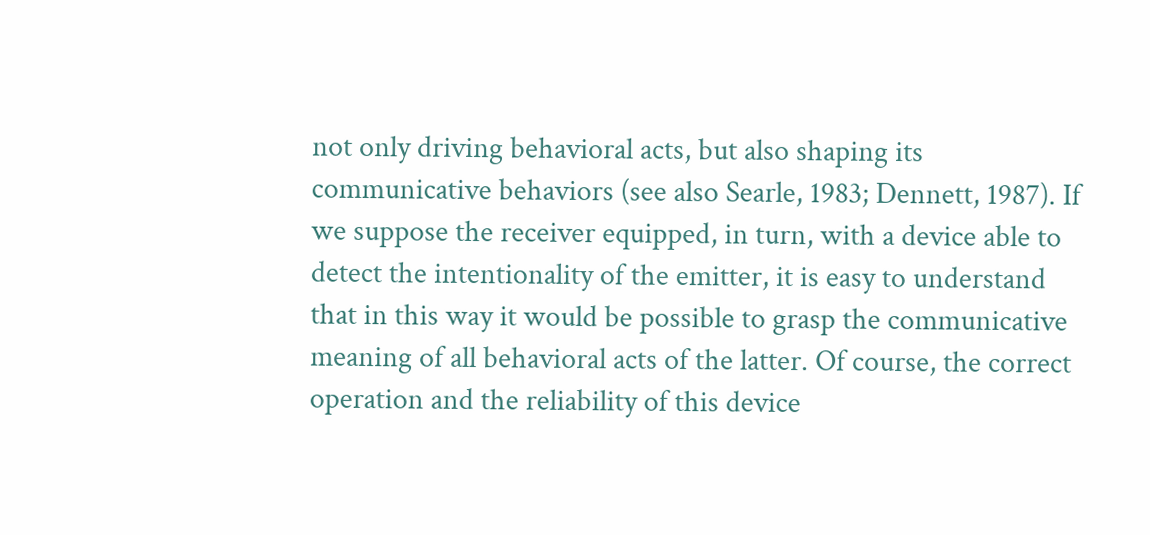not only driving behavioral acts, but also shaping its communicative behaviors (see also Searle, 1983; Dennett, 1987). If we suppose the receiver equipped, in turn, with a device able to detect the intentionality of the emitter, it is easy to understand that in this way it would be possible to grasp the communicative meaning of all behavioral acts of the latter. Of course, the correct operation and the reliability of this device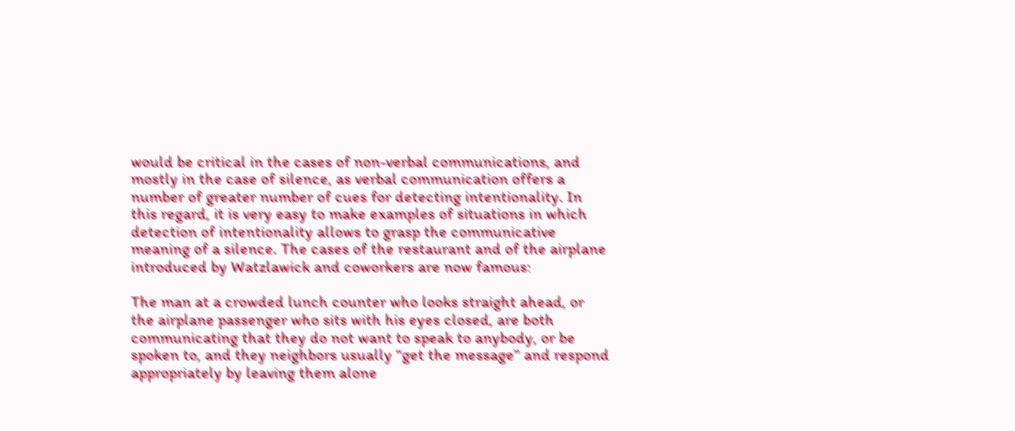would be critical in the cases of non-verbal communications, and mostly in the case of silence, as verbal communication offers a number of greater number of cues for detecting intentionality. In this regard, it is very easy to make examples of situations in which detection of intentionality allows to grasp the communicative meaning of a silence. The cases of the restaurant and of the airplane introduced by Watzlawick and coworkers are now famous:

The man at a crowded lunch counter who looks straight ahead, or the airplane passenger who sits with his eyes closed, are both communicating that they do not want to speak to anybody, or be spoken to, and they neighbors usually “get the message” and respond appropriately by leaving them alone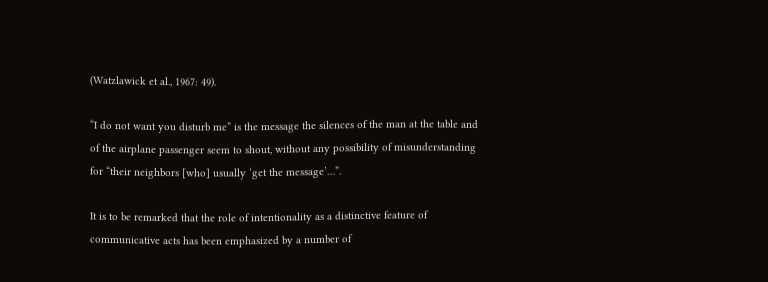(Watzlawick et al., 1967: 49).

“I do not want you disturb me” is the message the silences of the man at the table and of the airplane passenger seem to shout, without any possibility of misunderstanding for “their neighbors [who] usually ‘get the message’…”.

It is to be remarked that the role of intentionality as a distinctive feature of communicative acts has been emphasized by a number of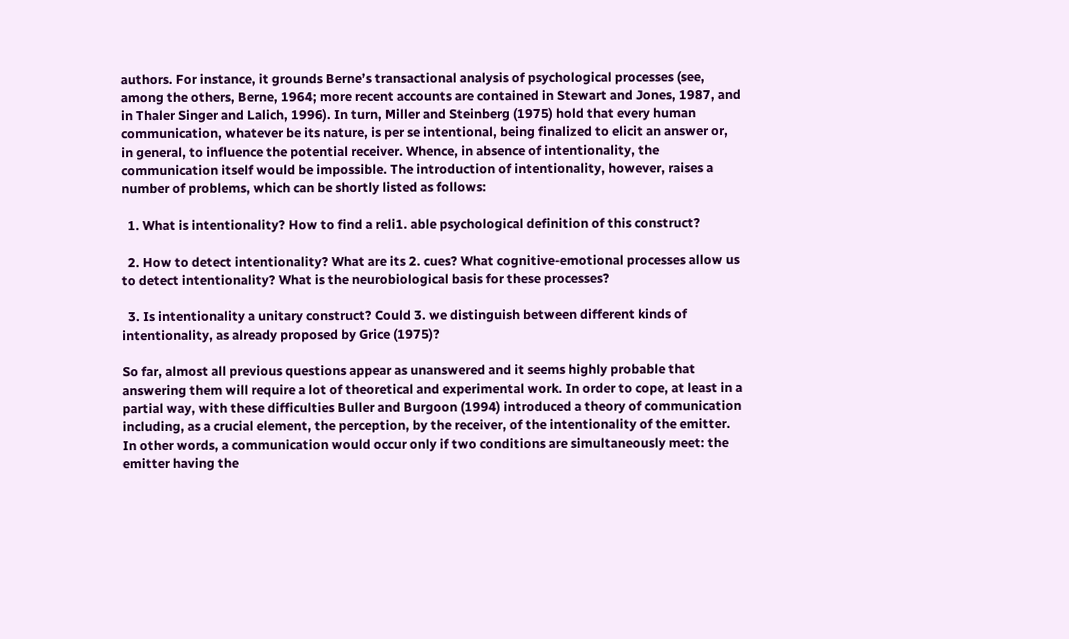authors. For instance, it grounds Berne’s transactional analysis of psychological processes (see, among the others, Berne, 1964; more recent accounts are contained in Stewart and Jones, 1987, and in Thaler Singer and Lalich, 1996). In turn, Miller and Steinberg (1975) hold that every human communication, whatever be its nature, is per se intentional, being finalized to elicit an answer or, in general, to influence the potential receiver. Whence, in absence of intentionality, the communication itself would be impossible. The introduction of intentionality, however, raises a number of problems, which can be shortly listed as follows:

  1. What is intentionality? How to find a reli1. able psychological definition of this construct?

  2. How to detect intentionality? What are its 2. cues? What cognitive-emotional processes allow us to detect intentionality? What is the neurobiological basis for these processes?

  3. Is intentionality a unitary construct? Could 3. we distinguish between different kinds of intentionality, as already proposed by Grice (1975)?

So far, almost all previous questions appear as unanswered and it seems highly probable that answering them will require a lot of theoretical and experimental work. In order to cope, at least in a partial way, with these difficulties Buller and Burgoon (1994) introduced a theory of communication including, as a crucial element, the perception, by the receiver, of the intentionality of the emitter. In other words, a communication would occur only if two conditions are simultaneously meet: the emitter having the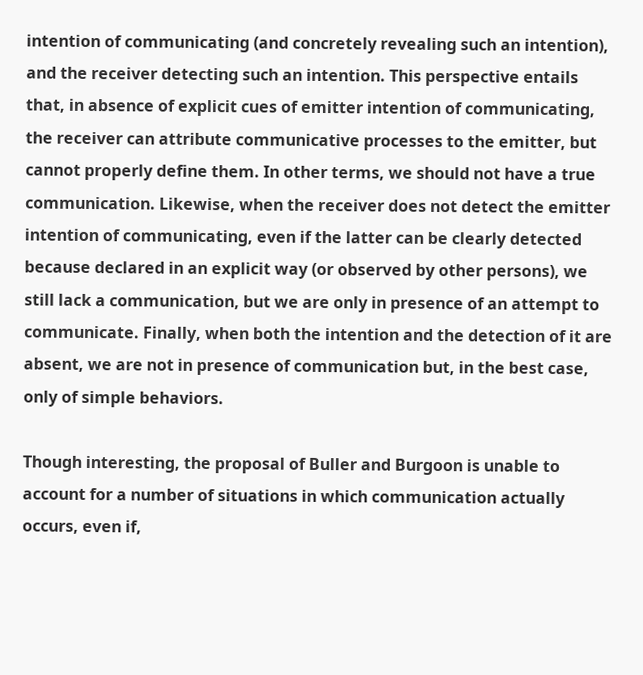intention of communicating (and concretely revealing such an intention), and the receiver detecting such an intention. This perspective entails that, in absence of explicit cues of emitter intention of communicating, the receiver can attribute communicative processes to the emitter, but cannot properly define them. In other terms, we should not have a true communication. Likewise, when the receiver does not detect the emitter intention of communicating, even if the latter can be clearly detected because declared in an explicit way (or observed by other persons), we still lack a communication, but we are only in presence of an attempt to communicate. Finally, when both the intention and the detection of it are absent, we are not in presence of communication but, in the best case, only of simple behaviors.

Though interesting, the proposal of Buller and Burgoon is unable to account for a number of situations in which communication actually occurs, even if,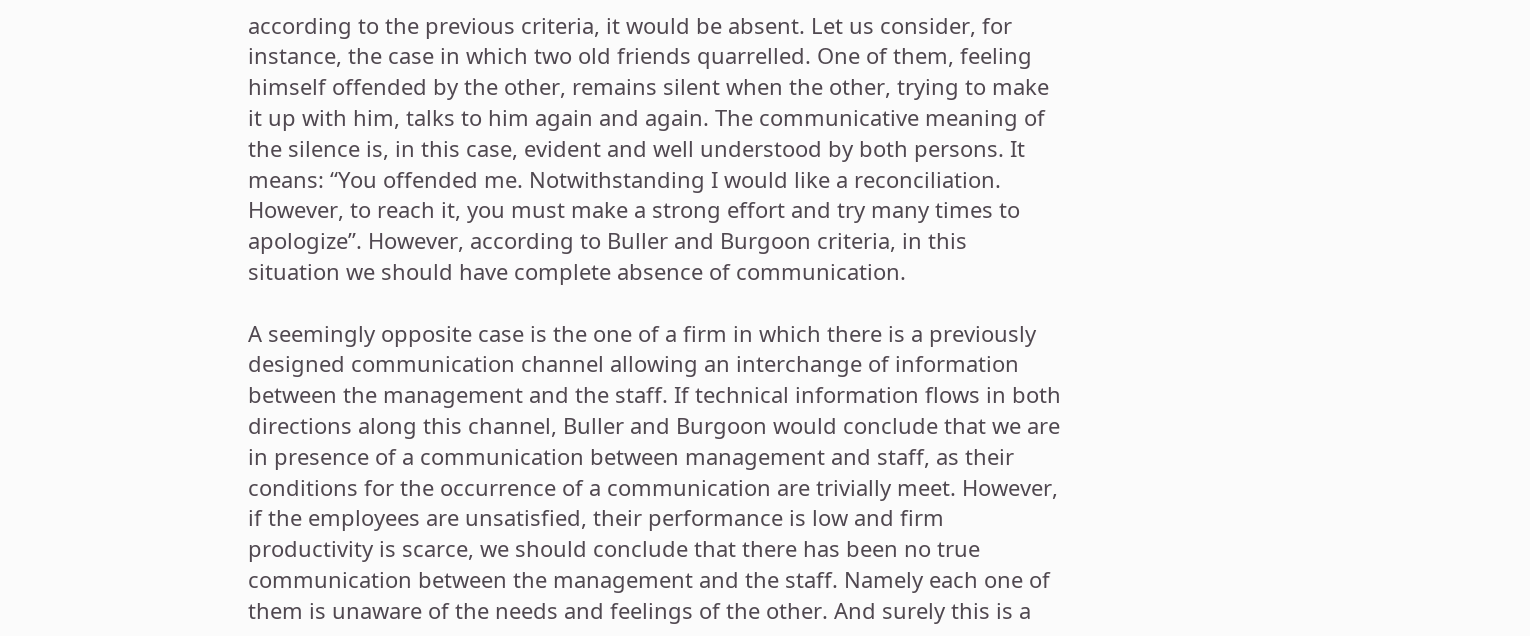according to the previous criteria, it would be absent. Let us consider, for instance, the case in which two old friends quarrelled. One of them, feeling himself offended by the other, remains silent when the other, trying to make it up with him, talks to him again and again. The communicative meaning of the silence is, in this case, evident and well understood by both persons. It means: “You offended me. Notwithstanding I would like a reconciliation. However, to reach it, you must make a strong effort and try many times to apologize”. However, according to Buller and Burgoon criteria, in this situation we should have complete absence of communication.

A seemingly opposite case is the one of a firm in which there is a previously designed communication channel allowing an interchange of information between the management and the staff. If technical information flows in both directions along this channel, Buller and Burgoon would conclude that we are in presence of a communication between management and staff, as their conditions for the occurrence of a communication are trivially meet. However, if the employees are unsatisfied, their performance is low and firm productivity is scarce, we should conclude that there has been no true communication between the management and the staff. Namely each one of them is unaware of the needs and feelings of the other. And surely this is a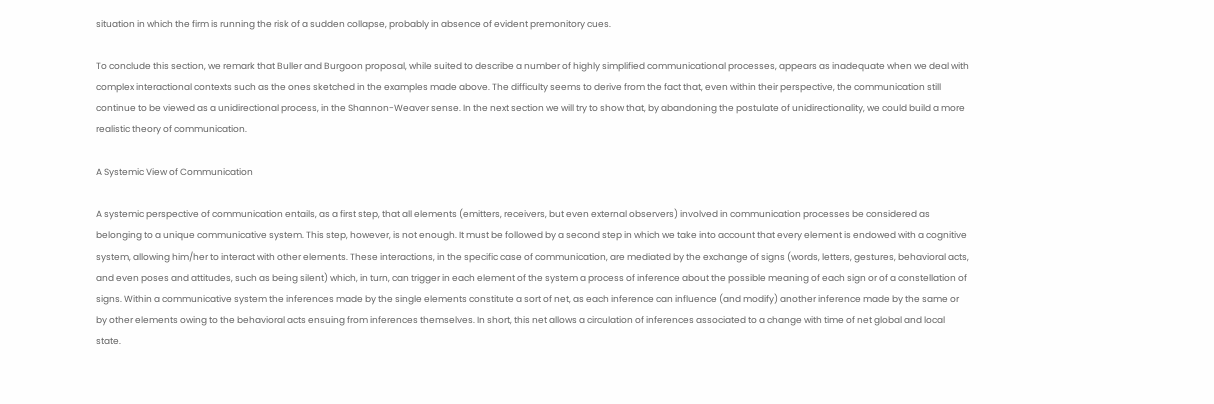situation in which the firm is running the risk of a sudden collapse, probably in absence of evident premonitory cues.

To conclude this section, we remark that Buller and Burgoon proposal, while suited to describe a number of highly simplified communicational processes, appears as inadequate when we deal with complex interactional contexts such as the ones sketched in the examples made above. The difficulty seems to derive from the fact that, even within their perspective, the communication still continue to be viewed as a unidirectional process, in the Shannon-Weaver sense. In the next section we will try to show that, by abandoning the postulate of unidirectionality, we could build a more realistic theory of communication.

A Systemic View of Communication

A systemic perspective of communication entails, as a first step, that all elements (emitters, receivers, but even external observers) involved in communication processes be considered as belonging to a unique communicative system. This step, however, is not enough. It must be followed by a second step in which we take into account that every element is endowed with a cognitive system, allowing him/her to interact with other elements. These interactions, in the specific case of communication, are mediated by the exchange of signs (words, letters, gestures, behavioral acts, and even poses and attitudes, such as being silent) which, in turn, can trigger in each element of the system a process of inference about the possible meaning of each sign or of a constellation of signs. Within a communicative system the inferences made by the single elements constitute a sort of net, as each inference can influence (and modify) another inference made by the same or by other elements owing to the behavioral acts ensuing from inferences themselves. In short, this net allows a circulation of inferences associated to a change with time of net global and local state.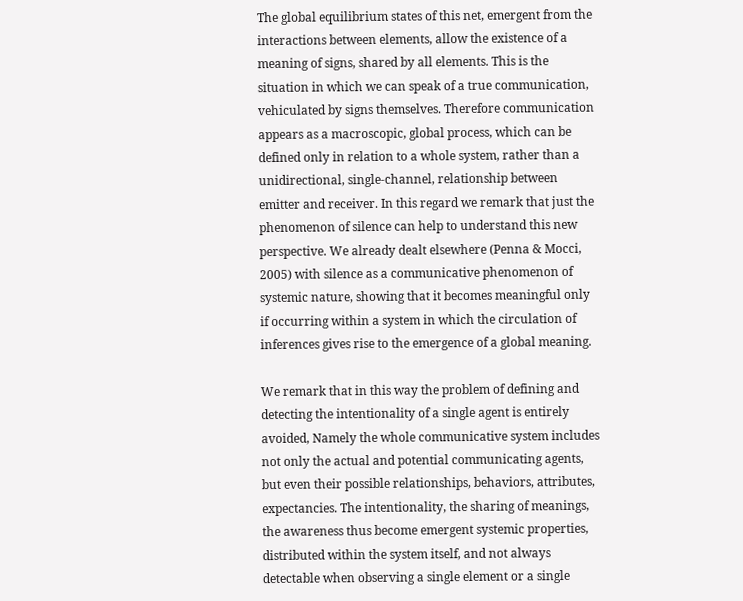The global equilibrium states of this net, emergent from the interactions between elements, allow the existence of a meaning of signs, shared by all elements. This is the situation in which we can speak of a true communication, vehiculated by signs themselves. Therefore communication appears as a macroscopic, global process, which can be defined only in relation to a whole system, rather than a unidirectional, single-channel, relationship between emitter and receiver. In this regard we remark that just the phenomenon of silence can help to understand this new perspective. We already dealt elsewhere (Penna & Mocci, 2005) with silence as a communicative phenomenon of systemic nature, showing that it becomes meaningful only if occurring within a system in which the circulation of inferences gives rise to the emergence of a global meaning.

We remark that in this way the problem of defining and detecting the intentionality of a single agent is entirely avoided, Namely the whole communicative system includes not only the actual and potential communicating agents, but even their possible relationships, behaviors, attributes, expectancies. The intentionality, the sharing of meanings, the awareness thus become emergent systemic properties, distributed within the system itself, and not always detectable when observing a single element or a single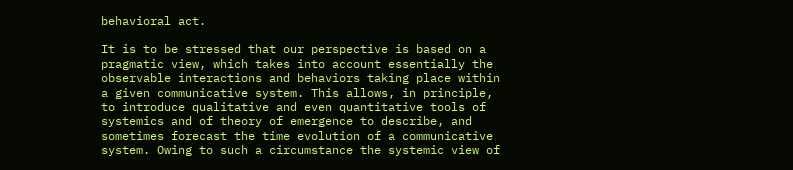behavioral act.

It is to be stressed that our perspective is based on a pragmatic view, which takes into account essentially the observable interactions and behaviors taking place within a given communicative system. This allows, in principle, to introduce qualitative and even quantitative tools of systemics and of theory of emergence to describe, and sometimes forecast the time evolution of a communicative system. Owing to such a circumstance the systemic view of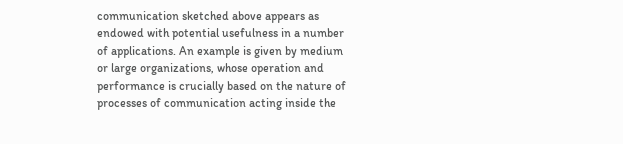communication sketched above appears as endowed with potential usefulness in a number of applications. An example is given by medium or large organizations, whose operation and performance is crucially based on the nature of processes of communication acting inside the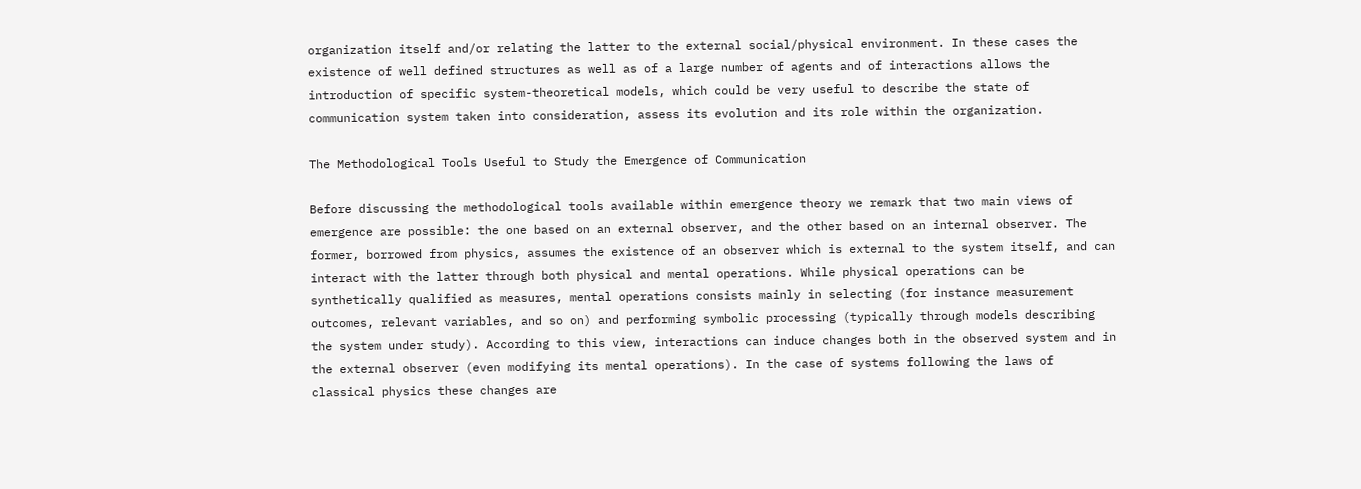organization itself and/or relating the latter to the external social/physical environment. In these cases the existence of well defined structures as well as of a large number of agents and of interactions allows the introduction of specific system-theoretical models, which could be very useful to describe the state of communication system taken into consideration, assess its evolution and its role within the organization.

The Methodological Tools Useful to Study the Emergence of Communication

Before discussing the methodological tools available within emergence theory we remark that two main views of emergence are possible: the one based on an external observer, and the other based on an internal observer. The former, borrowed from physics, assumes the existence of an observer which is external to the system itself, and can interact with the latter through both physical and mental operations. While physical operations can be synthetically qualified as measures, mental operations consists mainly in selecting (for instance measurement outcomes, relevant variables, and so on) and performing symbolic processing (typically through models describing the system under study). According to this view, interactions can induce changes both in the observed system and in the external observer (even modifying its mental operations). In the case of systems following the laws of classical physics these changes are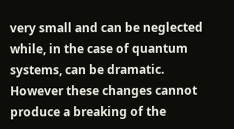very small and can be neglected while, in the case of quantum systems, can be dramatic. However these changes cannot produce a breaking of the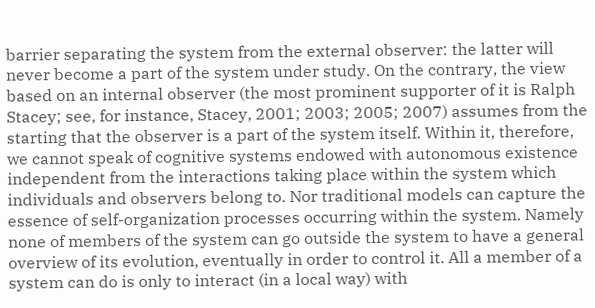barrier separating the system from the external observer: the latter will never become a part of the system under study. On the contrary, the view based on an internal observer (the most prominent supporter of it is Ralph Stacey; see, for instance, Stacey, 2001; 2003; 2005; 2007) assumes from the starting that the observer is a part of the system itself. Within it, therefore, we cannot speak of cognitive systems endowed with autonomous existence independent from the interactions taking place within the system which individuals and observers belong to. Nor traditional models can capture the essence of self-organization processes occurring within the system. Namely none of members of the system can go outside the system to have a general overview of its evolution, eventually in order to control it. All a member of a system can do is only to interact (in a local way) with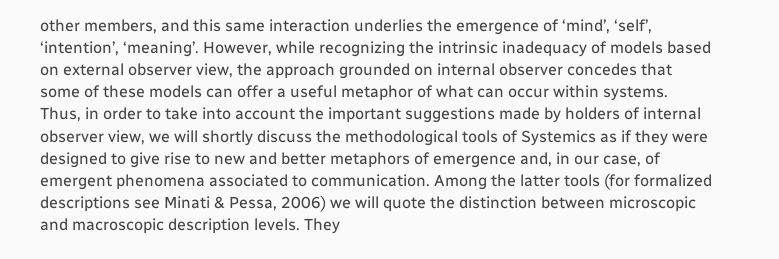other members, and this same interaction underlies the emergence of ‘mind’, ‘self’, ‘intention’, ‘meaning’. However, while recognizing the intrinsic inadequacy of models based on external observer view, the approach grounded on internal observer concedes that some of these models can offer a useful metaphor of what can occur within systems. Thus, in order to take into account the important suggestions made by holders of internal observer view, we will shortly discuss the methodological tools of Systemics as if they were designed to give rise to new and better metaphors of emergence and, in our case, of emergent phenomena associated to communication. Among the latter tools (for formalized descriptions see Minati & Pessa, 2006) we will quote the distinction between microscopic and macroscopic description levels. They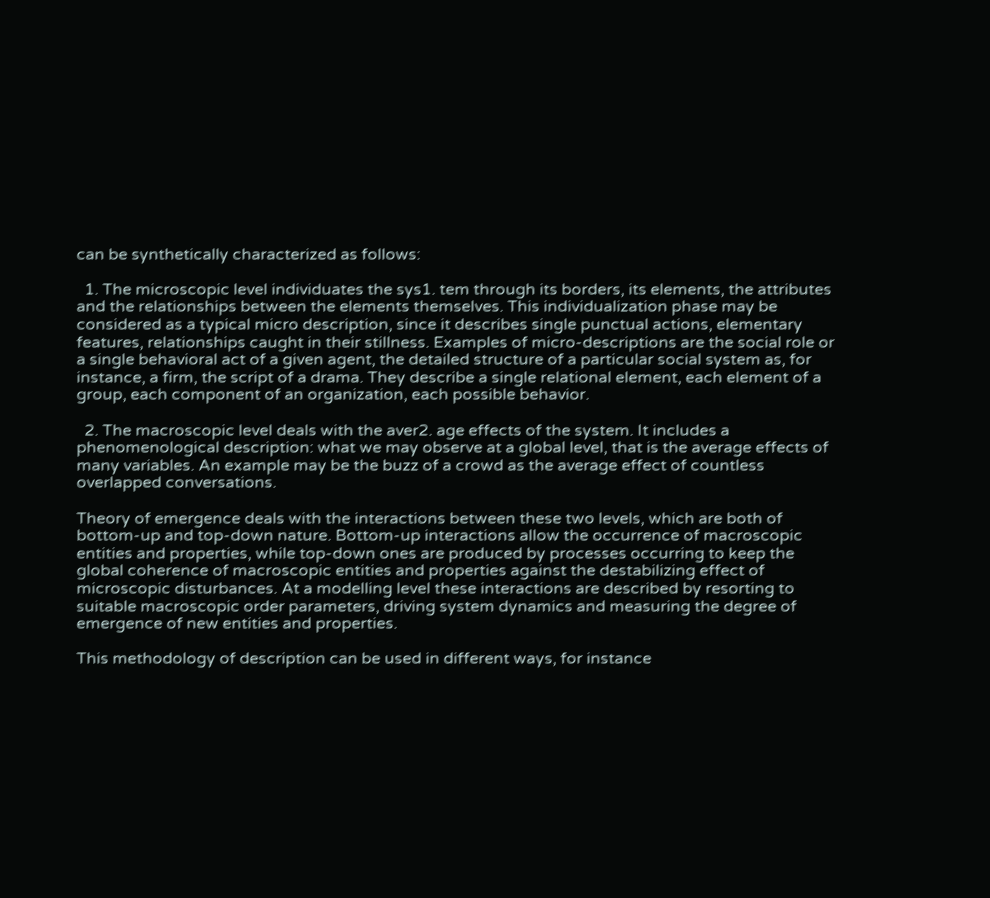can be synthetically characterized as follows:

  1. The microscopic level individuates the sys1. tem through its borders, its elements, the attributes and the relationships between the elements themselves. This individualization phase may be considered as a typical micro description, since it describes single punctual actions, elementary features, relationships caught in their stillness. Examples of micro-descriptions are the social role or a single behavioral act of a given agent, the detailed structure of a particular social system as, for instance, a firm, the script of a drama. They describe a single relational element, each element of a group, each component of an organization, each possible behavior.

  2. The macroscopic level deals with the aver2. age effects of the system. It includes a phenomenological description: what we may observe at a global level, that is the average effects of many variables. An example may be the buzz of a crowd as the average effect of countless overlapped conversations.

Theory of emergence deals with the interactions between these two levels, which are both of bottom-up and top-down nature. Bottom-up interactions allow the occurrence of macroscopic entities and properties, while top-down ones are produced by processes occurring to keep the global coherence of macroscopic entities and properties against the destabilizing effect of microscopic disturbances. At a modelling level these interactions are described by resorting to suitable macroscopic order parameters, driving system dynamics and measuring the degree of emergence of new entities and properties.

This methodology of description can be used in different ways, for instance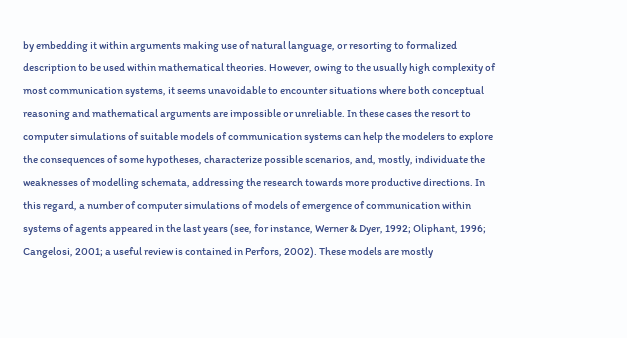by embedding it within arguments making use of natural language, or resorting to formalized description to be used within mathematical theories. However, owing to the usually high complexity of most communication systems, it seems unavoidable to encounter situations where both conceptual reasoning and mathematical arguments are impossible or unreliable. In these cases the resort to computer simulations of suitable models of communication systems can help the modelers to explore the consequences of some hypotheses, characterize possible scenarios, and, mostly, individuate the weaknesses of modelling schemata, addressing the research towards more productive directions. In this regard, a number of computer simulations of models of emergence of communication within systems of agents appeared in the last years (see, for instance, Werner & Dyer, 1992; Oliphant, 1996; Cangelosi, 2001; a useful review is contained in Perfors, 2002). These models are mostly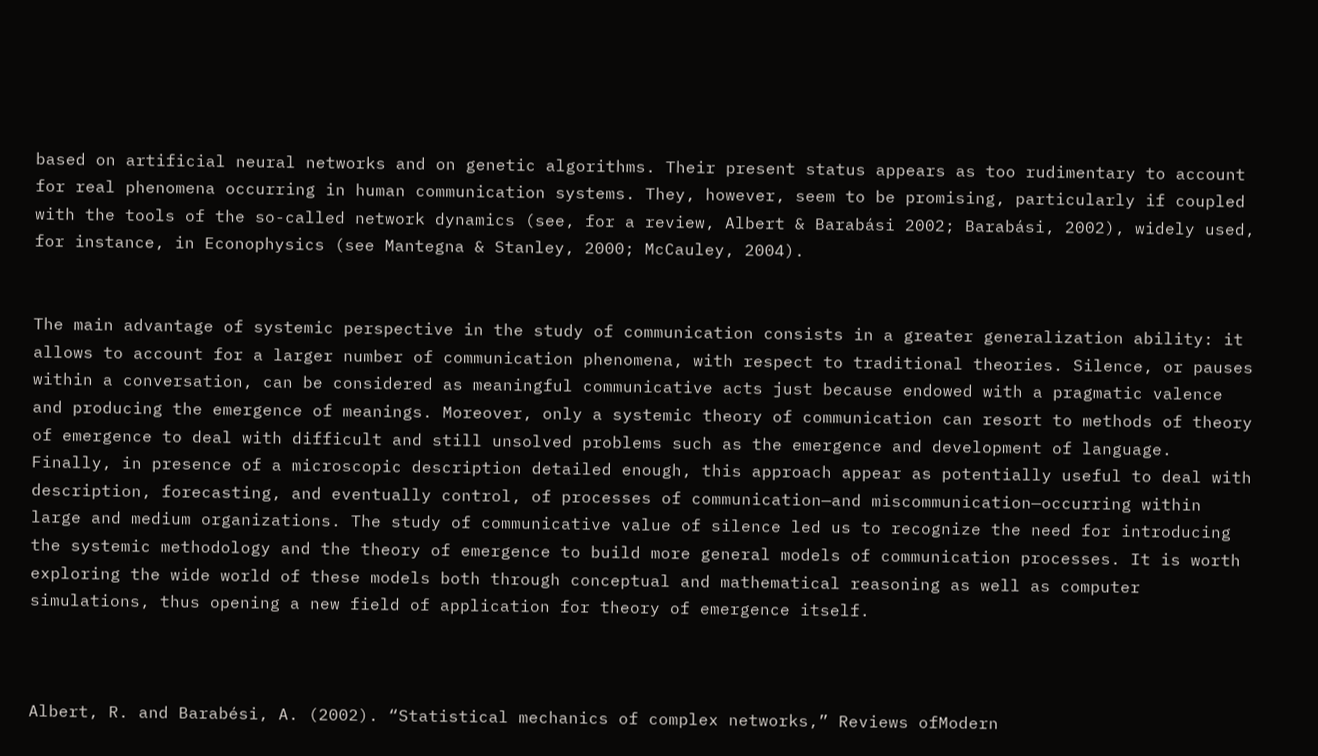based on artificial neural networks and on genetic algorithms. Their present status appears as too rudimentary to account for real phenomena occurring in human communication systems. They, however, seem to be promising, particularly if coupled with the tools of the so-called network dynamics (see, for a review, Albert & Barabási 2002; Barabási, 2002), widely used, for instance, in Econophysics (see Mantegna & Stanley, 2000; McCauley, 2004).


The main advantage of systemic perspective in the study of communication consists in a greater generalization ability: it allows to account for a larger number of communication phenomena, with respect to traditional theories. Silence, or pauses within a conversation, can be considered as meaningful communicative acts just because endowed with a pragmatic valence and producing the emergence of meanings. Moreover, only a systemic theory of communication can resort to methods of theory of emergence to deal with difficult and still unsolved problems such as the emergence and development of language. Finally, in presence of a microscopic description detailed enough, this approach appear as potentially useful to deal with description, forecasting, and eventually control, of processes of communication—and miscommunication—occurring within large and medium organizations. The study of communicative value of silence led us to recognize the need for introducing the systemic methodology and the theory of emergence to build more general models of communication processes. It is worth exploring the wide world of these models both through conceptual and mathematical reasoning as well as computer simulations, thus opening a new field of application for theory of emergence itself.



Albert, R. and Barabési, A. (2002). “Statistical mechanics of complex networks,” Reviews ofModern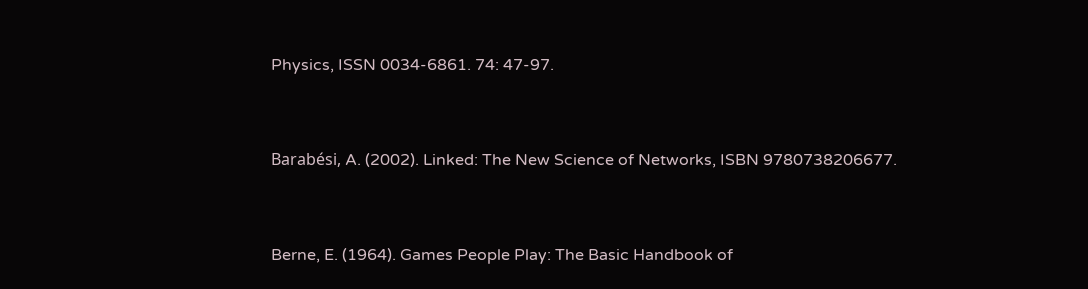Physics, ISSN 0034-6861. 74: 47-97.


Barabési, A. (2002). Linked: The New Science of Networks, ISBN 9780738206677.


Berne, E. (1964). Games People Play: The Basic Handbook of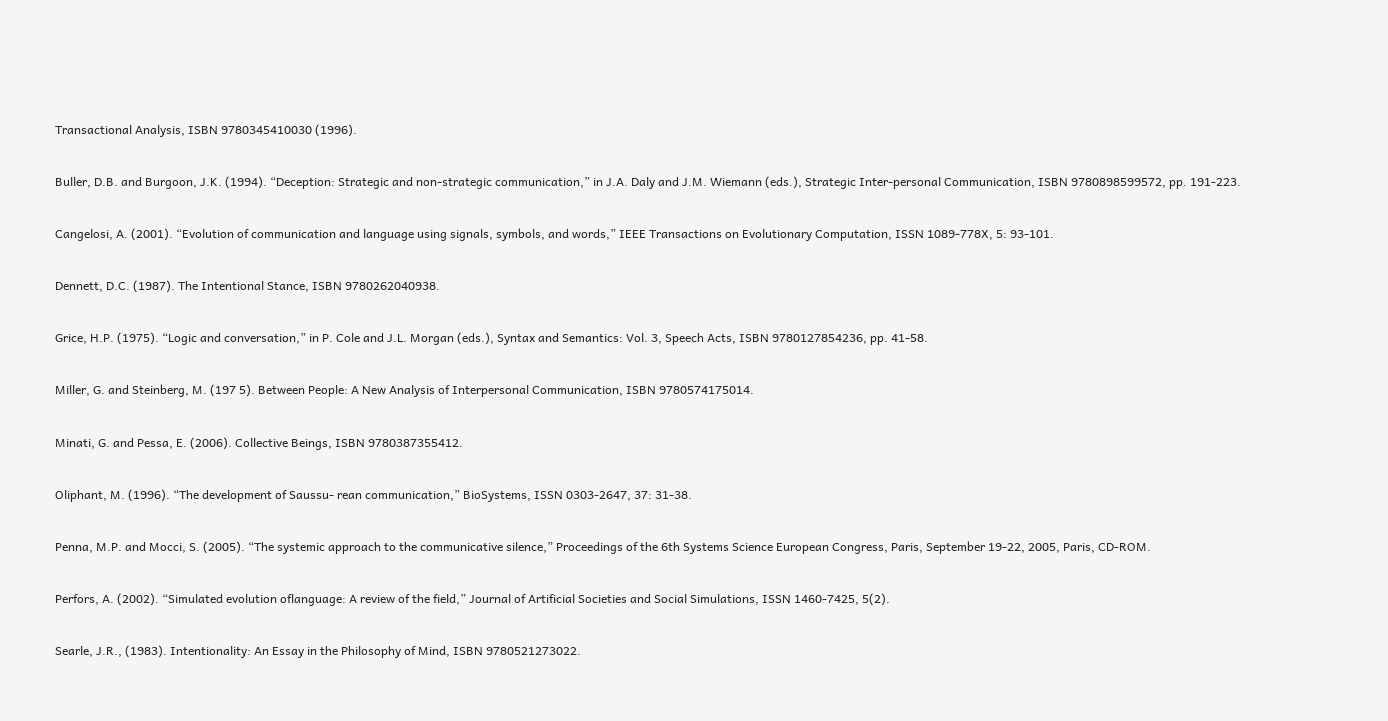Transactional Analysis, ISBN 9780345410030 (1996).


Buller, D.B. and Burgoon, J.K. (1994). “Deception: Strategic and non-strategic communication,” in J.A. Daly and J.M. Wiemann (eds.), Strategic Inter-personal Communication, ISBN 9780898599572, pp. 191-223.


Cangelosi, A. (2001). “Evolution of communication and language using signals, symbols, and words,” IEEE Transactions on Evolutionary Computation, ISSN 1089-778X, 5: 93-101.


Dennett, D.C. (1987). The Intentional Stance, ISBN 9780262040938.


Grice, H.P. (1975). “Logic and conversation,” in P. Cole and J.L. Morgan (eds.), Syntax and Semantics: Vol. 3, Speech Acts, ISBN 9780127854236, pp. 41-58.


Miller, G. and Steinberg, M. (197 5). Between People: A New Analysis of Interpersonal Communication, ISBN 9780574175014.


Minati, G. and Pessa, E. (2006). Collective Beings, ISBN 9780387355412.


Oliphant, M. (1996). “The development of Saussu- rean communication,” BioSystems, ISSN 0303-2647, 37: 31-38.


Penna, M.P. and Mocci, S. (2005). “The systemic approach to the communicative silence,” Proceedings of the 6th Systems Science European Congress, Paris, September 19-22, 2005, Paris, CD-ROM.


Perfors, A. (2002). “Simulated evolution oflanguage: A review of the field,” Journal of Artificial Societies and Social Simulations, ISSN 1460-7425, 5(2).


Searle, J.R., (1983). Intentionality: An Essay in the Philosophy of Mind, ISBN 9780521273022.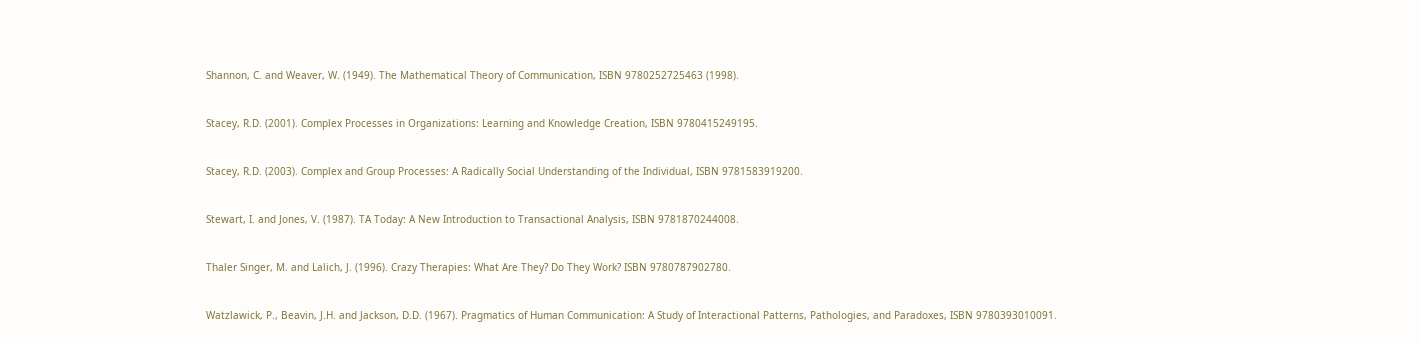Shannon, C. and Weaver, W. (1949). The Mathematical Theory of Communication, ISBN 9780252725463 (1998).


Stacey, R.D. (2001). Complex Processes in Organizations: Learning and Knowledge Creation, ISBN 9780415249195.


Stacey, R.D. (2003). Complex and Group Processes: A Radically Social Understanding of the Individual, ISBN 9781583919200.


Stewart, I. and Jones, V. (1987). TA Today: A New Introduction to Transactional Analysis, ISBN 9781870244008.


Thaler Singer, M. and Lalich, J. (1996). Crazy Therapies: What Are They? Do They Work? ISBN 9780787902780.


Watzlawick, P., Beavin, J.H. and Jackson, D.D. (1967). Pragmatics of Human Communication: A Study of Interactional Patterns, Pathologies, and Paradoxes, ISBN 9780393010091.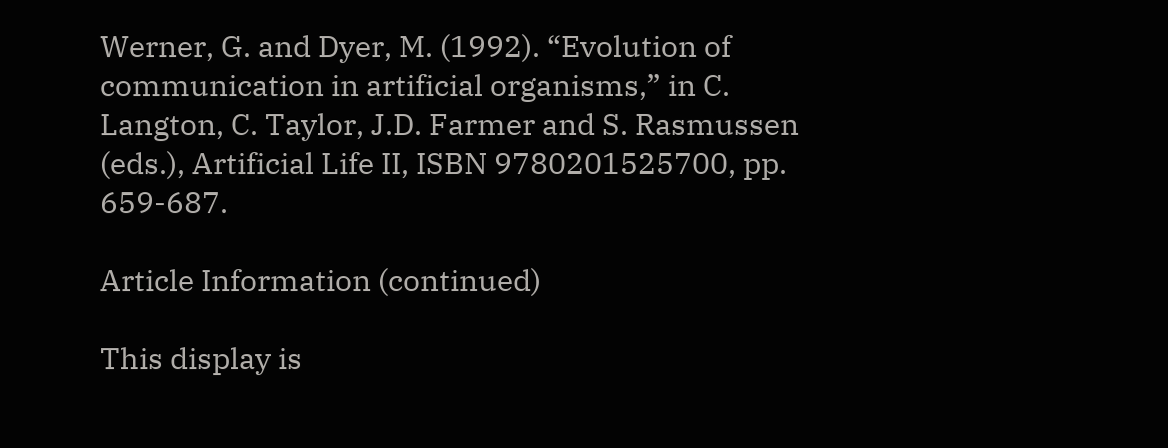Werner, G. and Dyer, M. (1992). “Evolution of communication in artificial organisms,” in C. Langton, C. Taylor, J.D. Farmer and S. Rasmussen (eds.), Artificial Life II, ISBN 9780201525700, pp. 659-687.

Article Information (continued)

This display is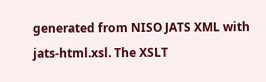generated from NISO JATS XML with jats-html.xsl. The XSLT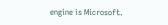engine is Microsoft.